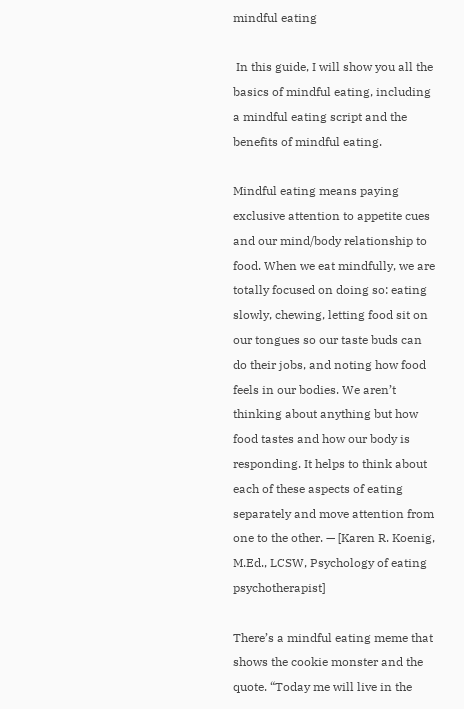mindful eating

 In this guide, I will show you all the basics of mindful eating, including a mindful eating script and the benefits of mindful eating.

Mindful eating means paying exclusive attention to appetite cues and our mind/body relationship to food. When we eat mindfully, we are totally focused on doing so: eating slowly, chewing, letting food sit on our tongues so our taste buds can do their jobs, and noting how food feels in our bodies. We aren’t thinking about anything but how food tastes and how our body is responding. It helps to think about each of these aspects of eating separately and move attention from one to the other. — [Karen R. Koenig, M.Ed., LCSW, Psychology of eating psychotherapist]

There’s a mindful eating meme that shows the cookie monster and the quote. “Today me will live in the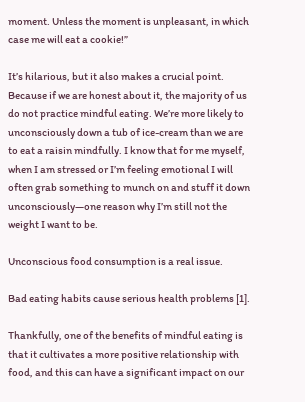moment. Unless the moment is unpleasant, in which case me will eat a cookie!”

It’s hilarious, but it also makes a crucial point. Because if we are honest about it, the majority of us do not practice mindful eating. We’re more likely to unconsciously down a tub of ice-cream than we are to eat a raisin mindfully. I know that for me myself, when I am stressed or I’m feeling emotional I will often grab something to munch on and stuff it down unconsciously—one reason why I’m still not the weight I want to be.

Unconscious food consumption is a real issue.

Bad eating habits cause serious health problems [1].

Thankfully, one of the benefits of mindful eating is that it cultivates a more positive relationship with food, and this can have a significant impact on our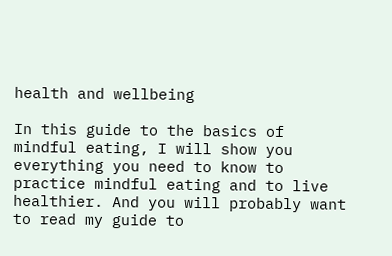health and wellbeing

In this guide to the basics of mindful eating, I will show you everything you need to know to practice mindful eating and to live healthier. And you will probably want to read my guide to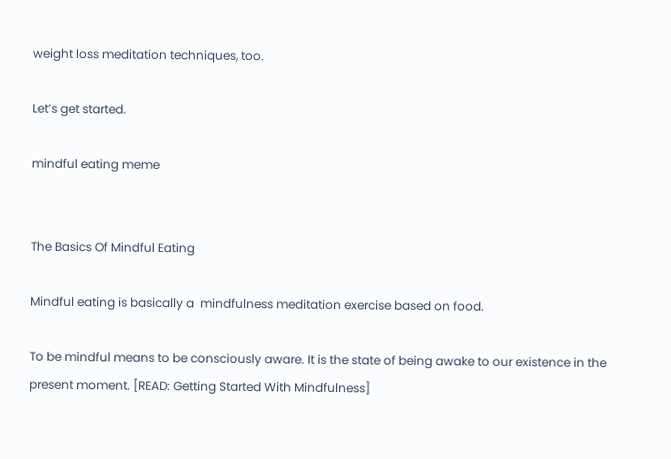weight loss meditation techniques, too.

Let’s get started.

mindful eating meme


The Basics Of Mindful Eating

Mindful eating is basically a  mindfulness meditation exercise based on food.

To be mindful means to be consciously aware. It is the state of being awake to our existence in the present moment. [READ: Getting Started With Mindfulness]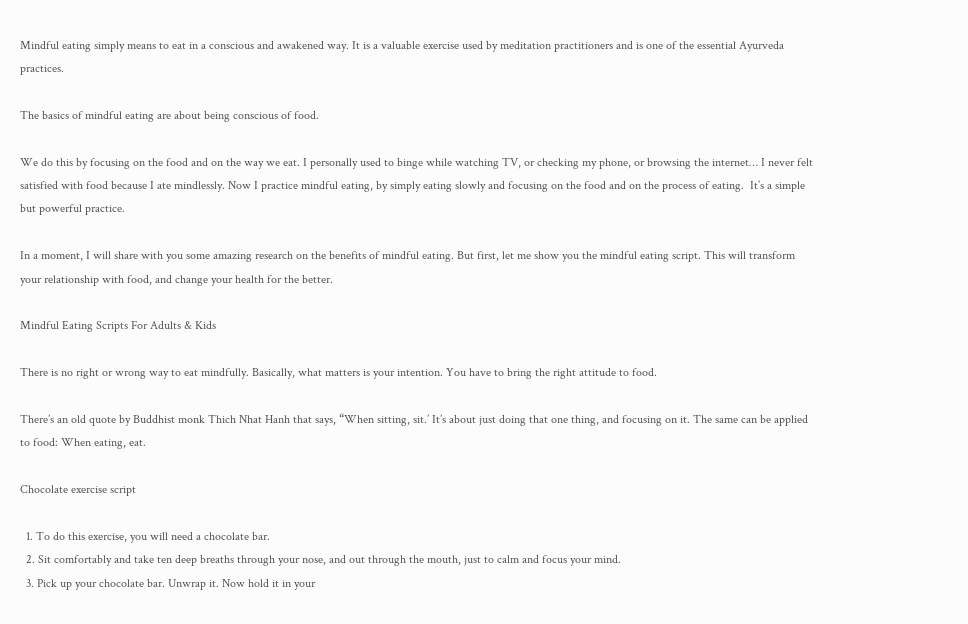Mindful eating simply means to eat in a conscious and awakened way. It is a valuable exercise used by meditation practitioners and is one of the essential Ayurveda practices.

The basics of mindful eating are about being conscious of food.

We do this by focusing on the food and on the way we eat. I personally used to binge while watching TV, or checking my phone, or browsing the internet… I never felt satisfied with food because I ate mindlessly. Now I practice mindful eating, by simply eating slowly and focusing on the food and on the process of eating.  It’s a simple but powerful practice.

In a moment, I will share with you some amazing research on the benefits of mindful eating. But first, let me show you the mindful eating script. This will transform your relationship with food, and change your health for the better.

Mindful Eating Scripts For Adults & Kids

There is no right or wrong way to eat mindfully. Basically, what matters is your intention. You have to bring the right attitude to food.

There’s an old quote by Buddhist monk Thich Nhat Hanh that says, “When sitting, sit.’ It’s about just doing that one thing, and focusing on it. The same can be applied to food: When eating, eat.

Chocolate exercise script

  1. To do this exercise, you will need a chocolate bar.
  2. Sit comfortably and take ten deep breaths through your nose, and out through the mouth, just to calm and focus your mind.
  3. Pick up your chocolate bar. Unwrap it. Now hold it in your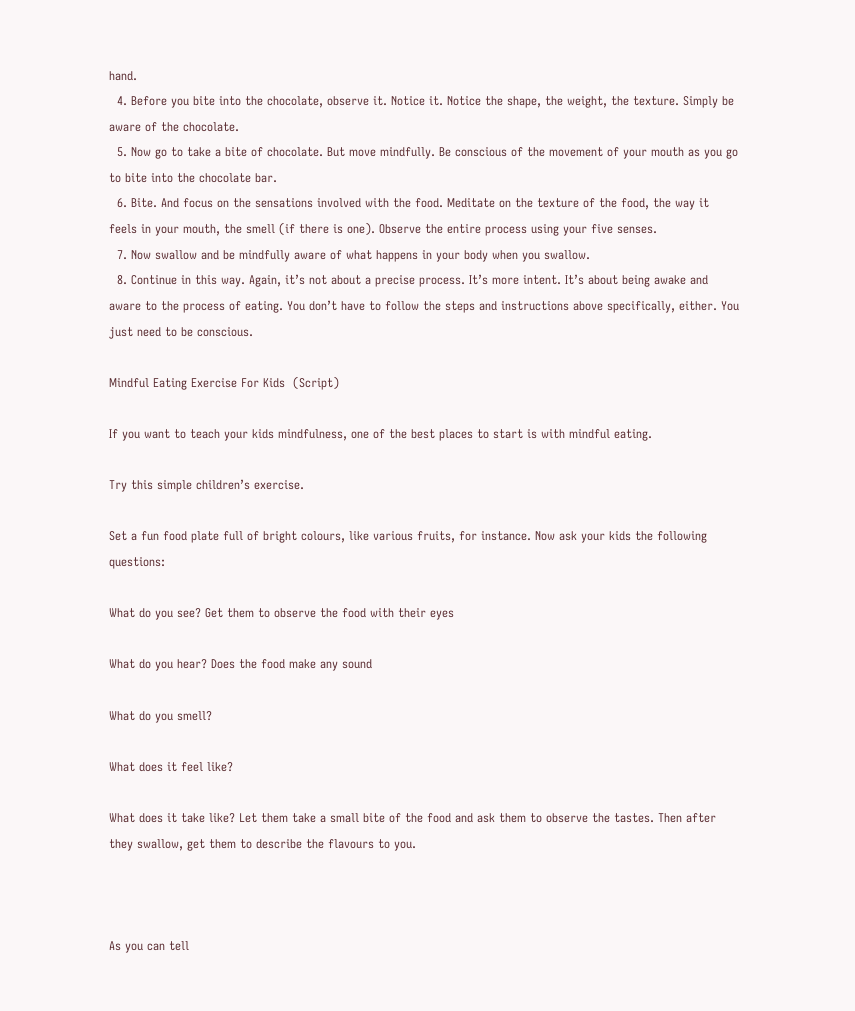hand.
  4. Before you bite into the chocolate, observe it. Notice it. Notice the shape, the weight, the texture. Simply be aware of the chocolate.
  5. Now go to take a bite of chocolate. But move mindfully. Be conscious of the movement of your mouth as you go to bite into the chocolate bar.
  6. Bite. And focus on the sensations involved with the food. Meditate on the texture of the food, the way it feels in your mouth, the smell (if there is one). Observe the entire process using your five senses.
  7. Now swallow and be mindfully aware of what happens in your body when you swallow.
  8. Continue in this way. Again, it’s not about a precise process. It’s more intent. It’s about being awake and aware to the process of eating. You don’t have to follow the steps and instructions above specifically, either. You just need to be conscious.

Mindful Eating Exercise For Kids  (Script)

If you want to teach your kids mindfulness, one of the best places to start is with mindful eating.

Try this simple children’s exercise.

Set a fun food plate full of bright colours, like various fruits, for instance. Now ask your kids the following questions:

What do you see? Get them to observe the food with their eyes

What do you hear? Does the food make any sound

What do you smell?

What does it feel like?

What does it take like? Let them take a small bite of the food and ask them to observe the tastes. Then after they swallow, get them to describe the flavours to you.



As you can tell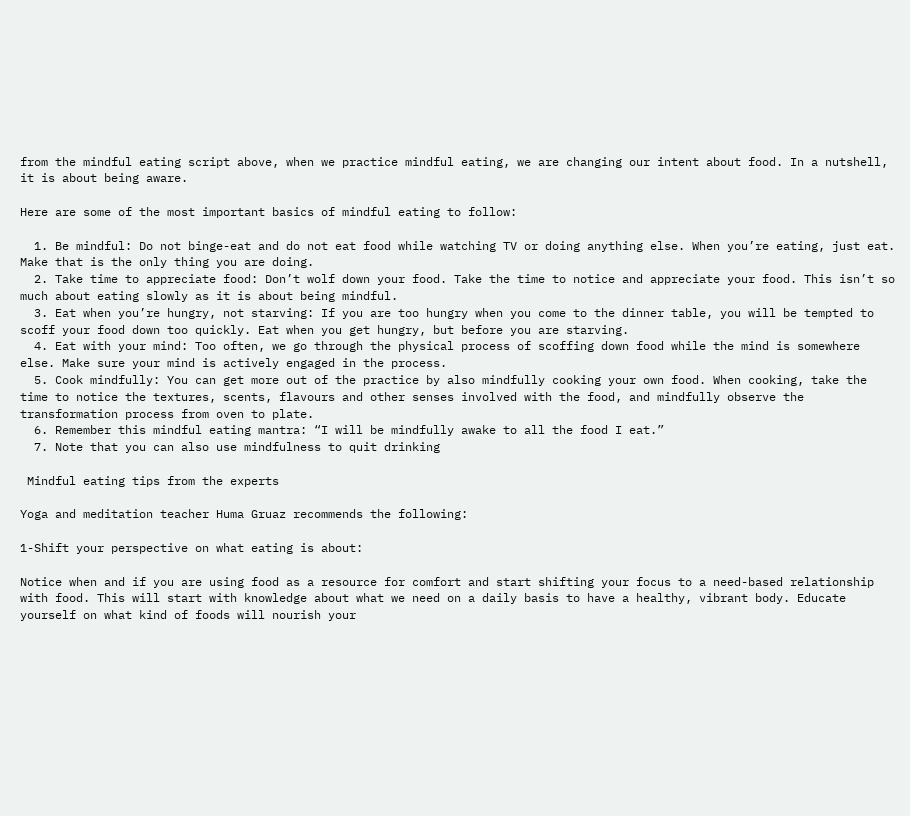from the mindful eating script above, when we practice mindful eating, we are changing our intent about food. In a nutshell, it is about being aware.

Here are some of the most important basics of mindful eating to follow:

  1. Be mindful: Do not binge-eat and do not eat food while watching TV or doing anything else. When you’re eating, just eat. Make that is the only thing you are doing.
  2. Take time to appreciate food: Don’t wolf down your food. Take the time to notice and appreciate your food. This isn’t so much about eating slowly as it is about being mindful.
  3. Eat when you’re hungry, not starving: If you are too hungry when you come to the dinner table, you will be tempted to scoff your food down too quickly. Eat when you get hungry, but before you are starving.
  4. Eat with your mind: Too often, we go through the physical process of scoffing down food while the mind is somewhere else. Make sure your mind is actively engaged in the process.
  5. Cook mindfully: You can get more out of the practice by also mindfully cooking your own food. When cooking, take the time to notice the textures, scents, flavours and other senses involved with the food, and mindfully observe the transformation process from oven to plate.
  6. Remember this mindful eating mantra: “I will be mindfully awake to all the food I eat.”
  7. Note that you can also use mindfulness to quit drinking

 Mindful eating tips from the experts

Yoga and meditation teacher Huma Gruaz recommends the following:

1-Shift your perspective on what eating is about:

Notice when and if you are using food as a resource for comfort and start shifting your focus to a need-based relationship with food. This will start with knowledge about what we need on a daily basis to have a healthy, vibrant body. Educate yourself on what kind of foods will nourish your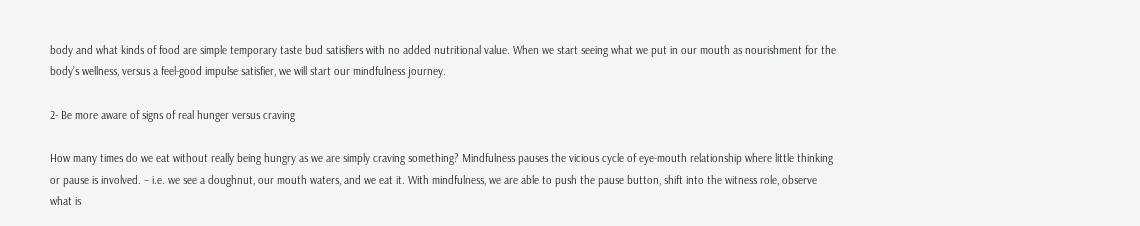body and what kinds of food are simple temporary taste bud satisfiers with no added nutritional value. When we start seeing what we put in our mouth as nourishment for the body’s wellness, versus a feel-good impulse satisfier, we will start our mindfulness journey.

2- Be more aware of signs of real hunger versus craving

How many times do we eat without really being hungry as we are simply craving something? Mindfulness pauses the vicious cycle of eye-mouth relationship where little thinking or pause is involved. – i.e. we see a doughnut, our mouth waters, and we eat it. With mindfulness, we are able to push the pause button, shift into the witness role, observe what is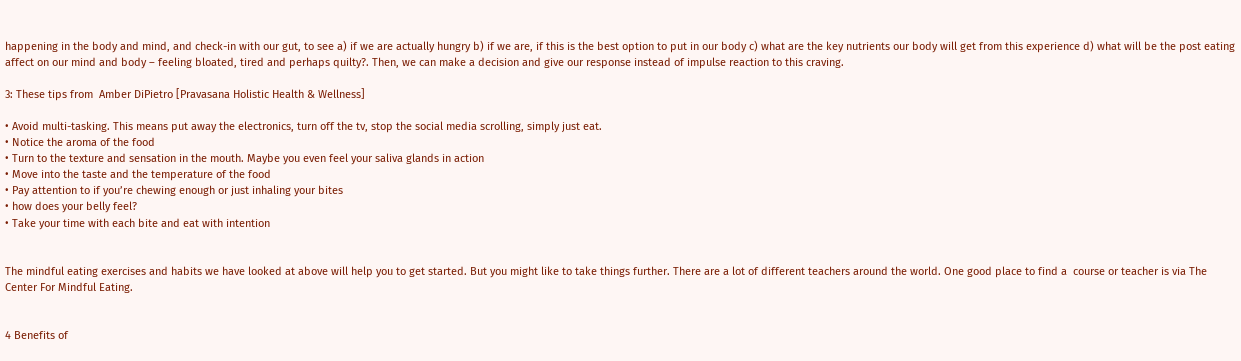happening in the body and mind, and check-in with our gut, to see a) if we are actually hungry b) if we are, if this is the best option to put in our body c) what are the key nutrients our body will get from this experience d) what will be the post eating affect on our mind and body – feeling bloated, tired and perhaps quilty?. Then, we can make a decision and give our response instead of impulse reaction to this craving.

3: These tips from  Amber DiPietro [Pravasana Holistic Health & Wellness]

• Avoid multi-tasking. This means put away the electronics, turn off the tv, stop the social media scrolling, simply just eat.
• Notice the aroma of the food
• Turn to the texture and sensation in the mouth. Maybe you even feel your saliva glands in action
• Move into the taste and the temperature of the food
• Pay attention to if you’re chewing enough or just inhaling your bites
• how does your belly feel?
• Take your time with each bite and eat with intention


The mindful eating exercises and habits we have looked at above will help you to get started. But you might like to take things further. There are a lot of different teachers around the world. One good place to find a  course or teacher is via The Center For Mindful Eating.


4 Benefits of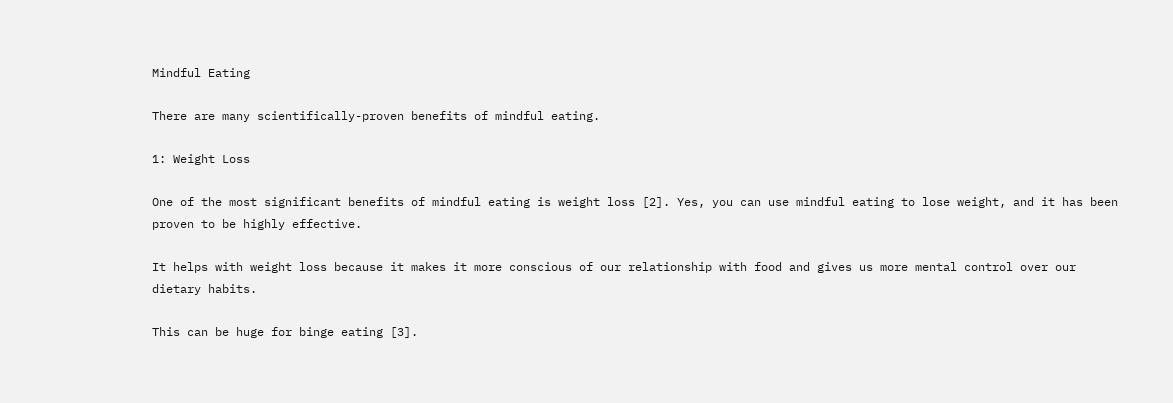Mindful Eating

There are many scientifically-proven benefits of mindful eating.

1: Weight Loss

One of the most significant benefits of mindful eating is weight loss [2]. Yes, you can use mindful eating to lose weight, and it has been proven to be highly effective.

It helps with weight loss because it makes it more conscious of our relationship with food and gives us more mental control over our dietary habits.

This can be huge for binge eating [3].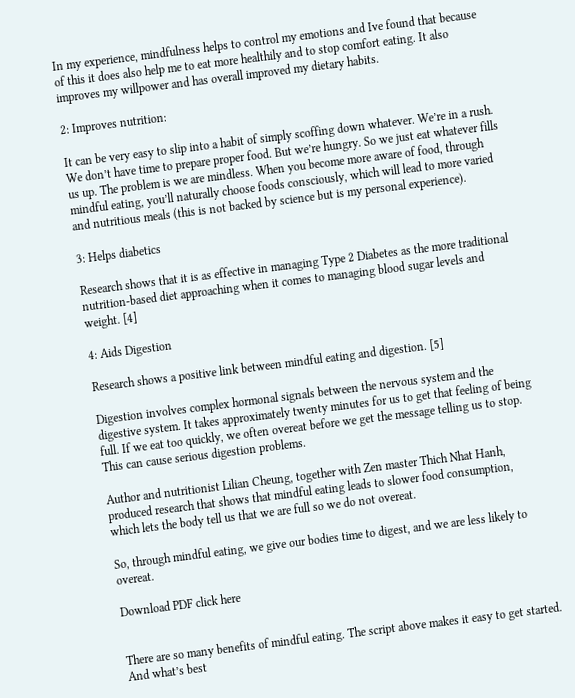In my experience, mindfulness helps to control my emotions and Ive found that because of this it does also help me to eat more healthily and to stop comfort eating. It also improves my willpower and has overall improved my dietary habits.

2: Improves nutrition:

It can be very easy to slip into a habit of simply scoffing down whatever. We’re in a rush. We don’t have time to prepare proper food. But we’re hungry. So we just eat whatever fills us up. The problem is we are mindless. When you become more aware of food, through mindful eating, you’ll naturally choose foods consciously, which will lead to more varied and nutritious meals (this is not backed by science but is my personal experience).

3: Helps diabetics

Research shows that it is as effective in managing Type 2 Diabetes as the more traditional nutrition-based diet approaching when it comes to managing blood sugar levels and weight. [4]

4: Aids Digestion

Research shows a positive link between mindful eating and digestion. [5]

Digestion involves complex hormonal signals between the nervous system and the digestive system. It takes approximately twenty minutes for us to get that feeling of being full. If we eat too quickly, we often overeat before we get the message telling us to stop.  This can cause serious digestion problems.

Author and nutritionist Lilian Cheung, together with Zen master Thich Nhat Hanh, produced research that shows that mindful eating leads to slower food consumption, which lets the body tell us that we are full so we do not overeat.

So, through mindful eating, we give our bodies time to digest, and we are less likely to overeat.

Download PDF click here


There are so many benefits of mindful eating. The script above makes it easy to get started. And what’s best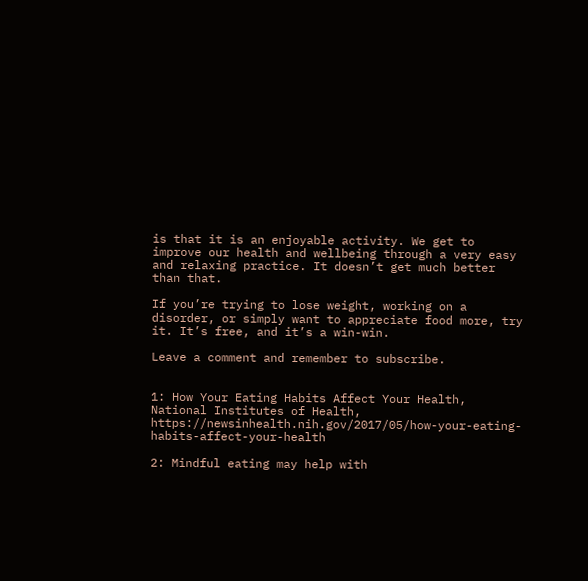is that it is an enjoyable activity. We get to improve our health and wellbeing through a very easy and relaxing practice. It doesn’t get much better than that.

If you’re trying to lose weight, working on a disorder, or simply want to appreciate food more, try it. It’s free, and it’s a win-win.

Leave a comment and remember to subscribe.


1: How Your Eating Habits Affect Your Health, National Institutes of Health, https://newsinhealth.nih.gov/2017/05/how-your-eating-habits-affect-your-health

2: Mindful eating may help with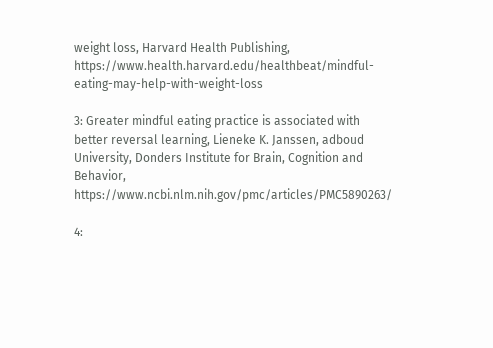weight loss, Harvard Health Publishing, https://www.health.harvard.edu/healthbeat/mindful-eating-may-help-with-weight-loss

3: Greater mindful eating practice is associated with better reversal learning, Lieneke K. Janssen, adboud University, Donders Institute for Brain, Cognition and Behavior, https://www.ncbi.nlm.nih.gov/pmc/articles/PMC5890263/

4: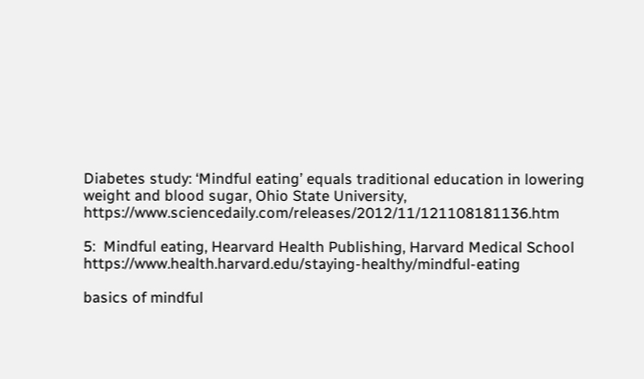Diabetes study: ‘Mindful eating’ equals traditional education in lowering weight and blood sugar, Ohio State University, https://www.sciencedaily.com/releases/2012/11/121108181136.htm

5:  Mindful eating, Hearvard Health Publishing, Harvard Medical School  https://www.health.harvard.edu/staying-healthy/mindful-eating

basics of mindful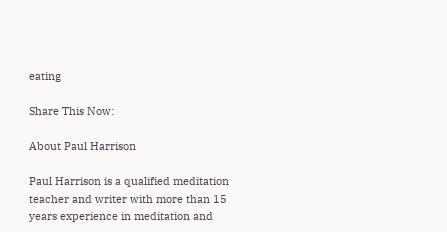eating

Share This Now:

About Paul Harrison

Paul Harrison is a qualified meditation teacher and writer with more than 15 years experience in meditation and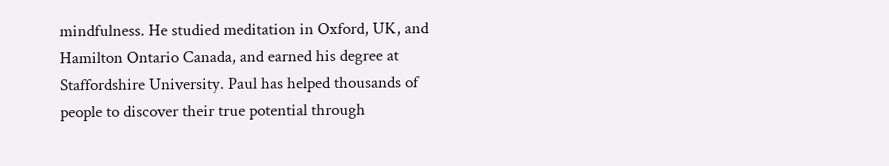mindfulness. He studied meditation in Oxford, UK, and Hamilton Ontario Canada, and earned his degree at Staffordshire University. Paul has helped thousands of people to discover their true potential through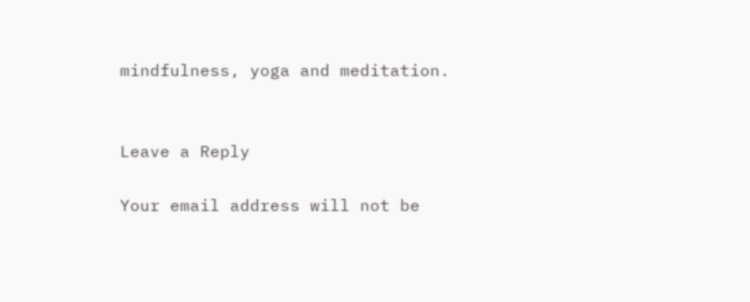mindfulness, yoga and meditation.


Leave a Reply

Your email address will not be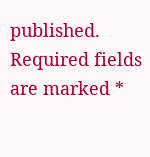published. Required fields are marked *